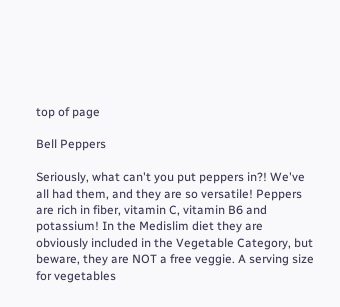top of page

Bell Peppers

Seriously, what can't you put peppers in?! We've all had them, and they are so versatile! Peppers are rich in fiber, vitamin C, vitamin B6 and potassium! In the Medislim diet they are obviously included in the Vegetable Category, but beware, they are NOT a free veggie. A serving size for vegetables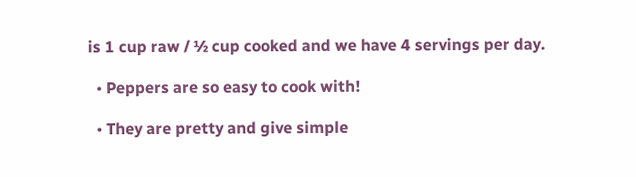is 1 cup raw / ½ cup cooked and we have 4 servings per day.

  • Peppers are so easy to cook with!

  • They are pretty and give simple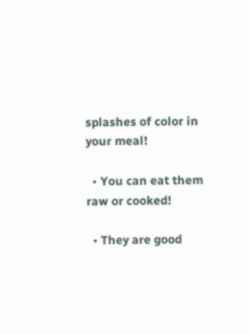splashes of color in your meal!

  • You can eat them raw or cooked!

  • They are good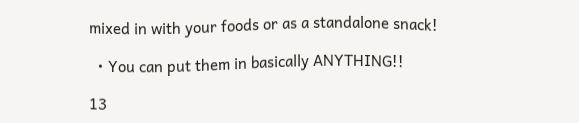mixed in with your foods or as a standalone snack!

  • You can put them in basically ANYTHING!!

13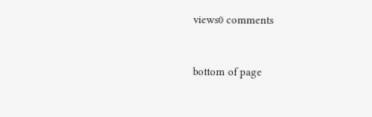views0 comments


bottom of page